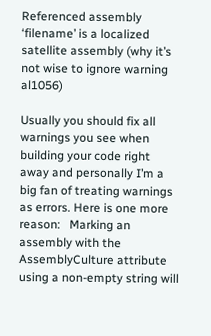Referenced assembly ‘filename’ is a localized satellite assembly (why it’s not wise to ignore warning al1056)

Usually you should fix all warnings you see when building your code right away and personally I’m a big fan of treating warnings as errors. Here is one more reason:   Marking an assembly with the AssemblyCulture attribute using a non-empty string will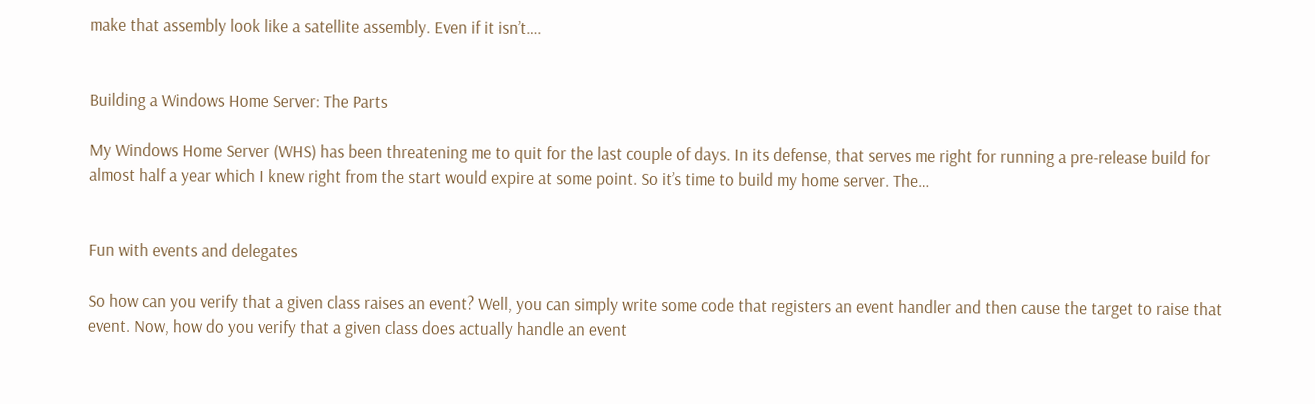make that assembly look like a satellite assembly. Even if it isn’t….


Building a Windows Home Server: The Parts

My Windows Home Server (WHS) has been threatening me to quit for the last couple of days. In its defense, that serves me right for running a pre-release build for almost half a year which I knew right from the start would expire at some point. So it’s time to build my home server. The…


Fun with events and delegates

So how can you verify that a given class raises an event? Well, you can simply write some code that registers an event handler and then cause the target to raise that event. Now, how do you verify that a given class does actually handle an event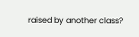raised by another class?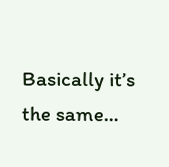Basically it’s the same…